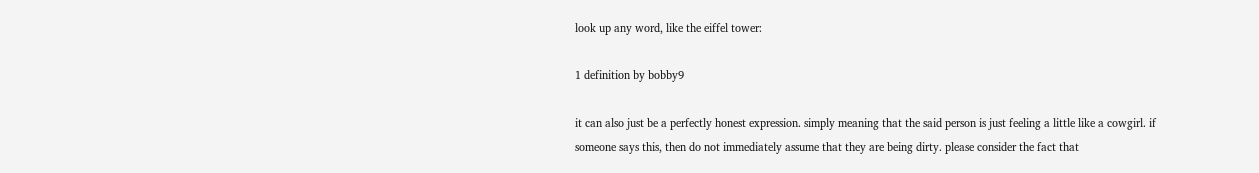look up any word, like the eiffel tower:

1 definition by bobby9

it can also just be a perfectly honest expression. simply meaning that the said person is just feeling a little like a cowgirl. if someone says this, then do not immediately assume that they are being dirty. please consider the fact that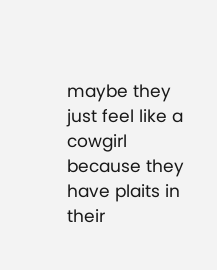maybe they just feel like a cowgirl because they have plaits in their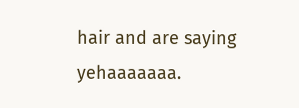hair and are saying yehaaaaaaa.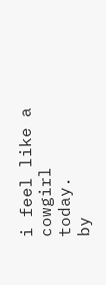i feel like a cowgirl today.
by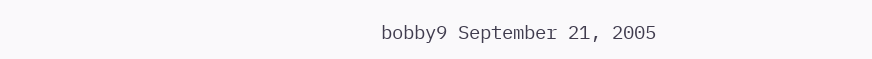bobby9 September 21, 2005